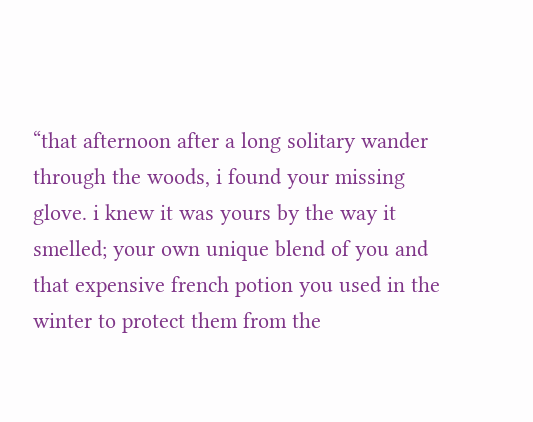“that afternoon after a long solitary wander through the woods, i found your missing glove. i knew it was yours by the way it smelled; your own unique blend of you and that expensive french potion you used in the winter to protect them from the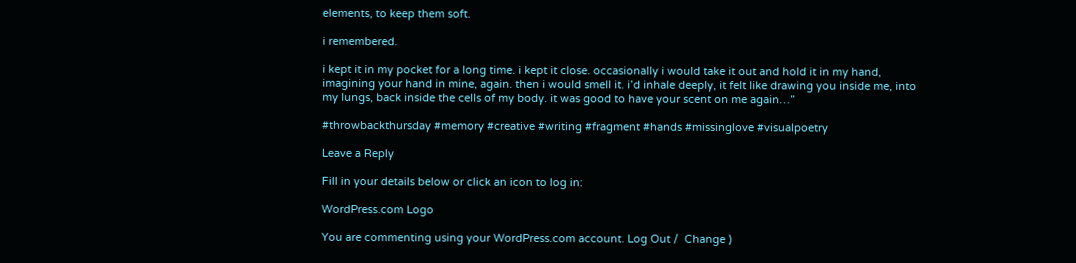elements, to keep them soft.

i remembered.

i kept it in my pocket for a long time. i kept it close. occasionally i would take it out and hold it in my hand, imagining your hand in mine, again. then i would smell it. i’d inhale deeply, it felt like drawing you inside me, into my lungs, back inside the cells of my body. it was good to have your scent on me again…”

#throwbackthursday #memory #creative #writing #fragment #hands #missinglove #visualpoetry

Leave a Reply

Fill in your details below or click an icon to log in:

WordPress.com Logo

You are commenting using your WordPress.com account. Log Out /  Change )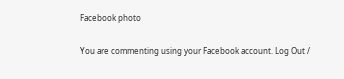Facebook photo

You are commenting using your Facebook account. Log Out /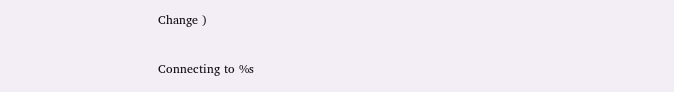Change )

Connecting to %s